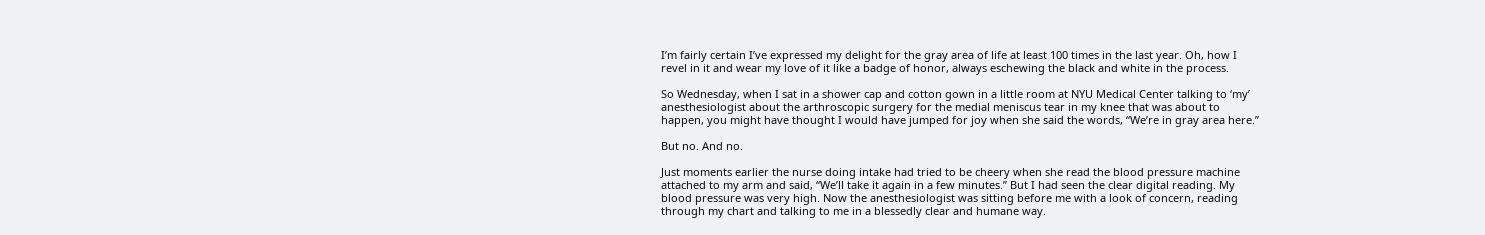I’m fairly certain I’ve expressed my delight for the gray area of life at least 100 times in the last year. Oh, how I revel in it and wear my love of it like a badge of honor, always eschewing the black and white in the process.

So Wednesday, when I sat in a shower cap and cotton gown in a little room at NYU Medical Center talking to ‘my’ anesthesiologist about the arthroscopic surgery for the medial meniscus tear in my knee that was about to happen, you might have thought I would have jumped for joy when she said the words, “We’re in gray area here.”

But no. And no.

Just moments earlier the nurse doing intake had tried to be cheery when she read the blood pressure machine attached to my arm and said, “We’ll take it again in a few minutes.” But I had seen the clear digital reading. My blood pressure was very high. Now the anesthesiologist was sitting before me with a look of concern, reading through my chart and talking to me in a blessedly clear and humane way.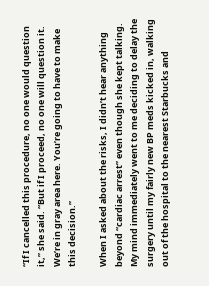“If I cancelled this procedure, no one would question it,” she said. “But if I proceed, no one will question it. We’re in gray area here. You’re going to have to make this decision.”

When I asked about the risks, I didn’t hear anything beyond “cardiac arrest” even though she kept talking. My mind immediately went to me deciding to delay the surgery until my fairly new BP meds kicked in, walking out of the hospital to the nearest Starbucks and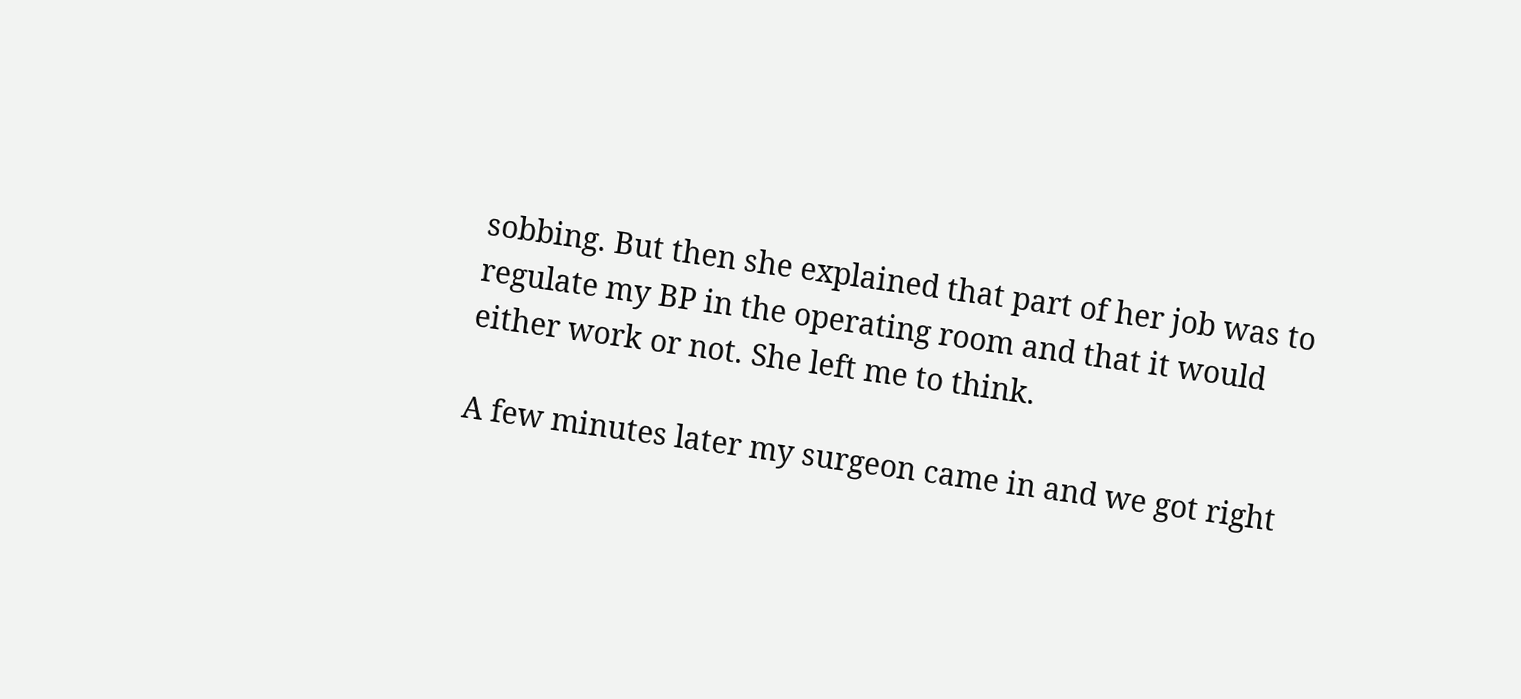sobbing. But then she explained that part of her job was to regulate my BP in the operating room and that it would either work or not. She left me to think.

A few minutes later my surgeon came in and we got right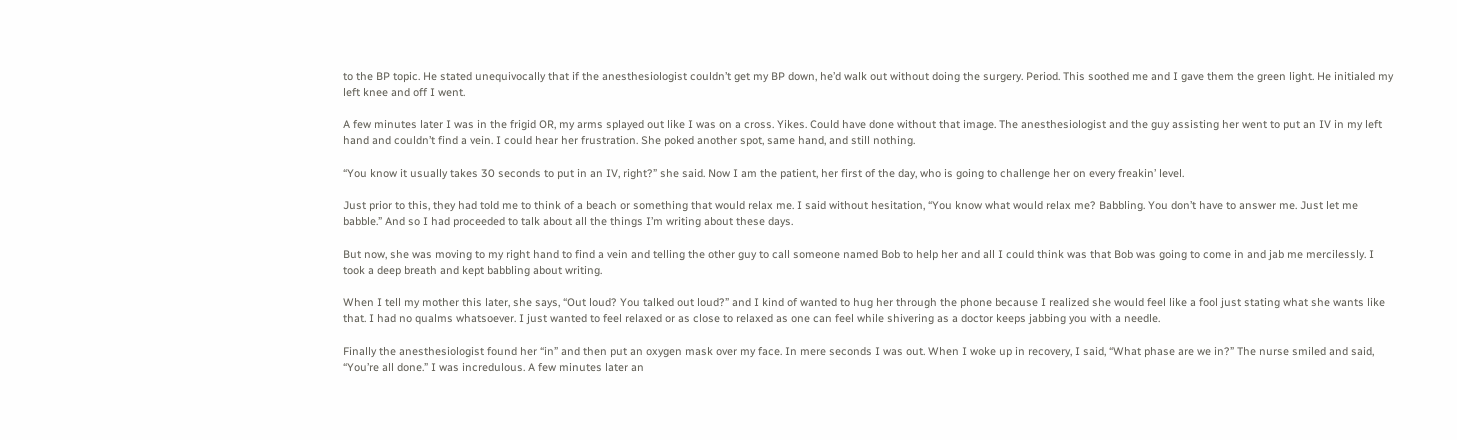to the BP topic. He stated unequivocally that if the anesthesiologist couldn’t get my BP down, he’d walk out without doing the surgery. Period. This soothed me and I gave them the green light. He initialed my left knee and off I went.

A few minutes later I was in the frigid OR, my arms splayed out like I was on a cross. Yikes. Could have done without that image. The anesthesiologist and the guy assisting her went to put an IV in my left hand and couldn’t find a vein. I could hear her frustration. She poked another spot, same hand, and still nothing.

“You know it usually takes 30 seconds to put in an IV, right?” she said. Now I am the patient, her first of the day, who is going to challenge her on every freakin’ level.

Just prior to this, they had told me to think of a beach or something that would relax me. I said without hesitation, “You know what would relax me? Babbling. You don’t have to answer me. Just let me babble.” And so I had proceeded to talk about all the things I’m writing about these days.

But now, she was moving to my right hand to find a vein and telling the other guy to call someone named Bob to help her and all I could think was that Bob was going to come in and jab me mercilessly. I took a deep breath and kept babbling about writing.

When I tell my mother this later, she says, “Out loud? You talked out loud?” and I kind of wanted to hug her through the phone because I realized she would feel like a fool just stating what she wants like that. I had no qualms whatsoever. I just wanted to feel relaxed or as close to relaxed as one can feel while shivering as a doctor keeps jabbing you with a needle.

Finally the anesthesiologist found her “in” and then put an oxygen mask over my face. In mere seconds I was out. When I woke up in recovery, I said, “What phase are we in?” The nurse smiled and said, “You’re all done.” I was incredulous. A few minutes later an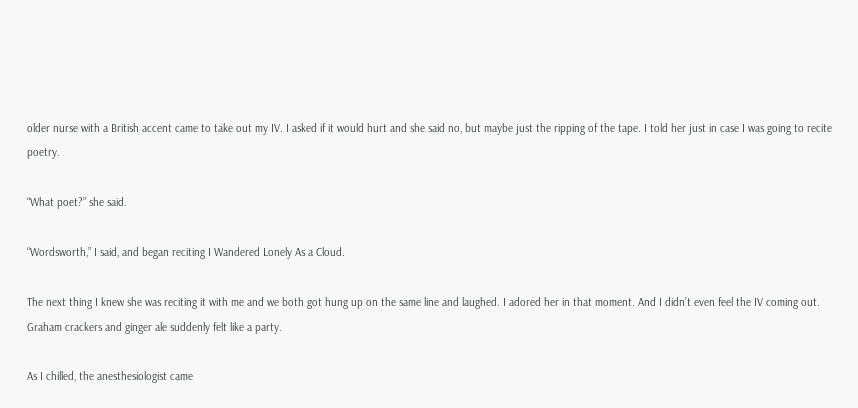older nurse with a British accent came to take out my IV. I asked if it would hurt and she said no, but maybe just the ripping of the tape. I told her just in case I was going to recite poetry.

“What poet?” she said.

“Wordsworth,” I said, and began reciting I Wandered Lonely As a Cloud.

The next thing I knew she was reciting it with me and we both got hung up on the same line and laughed. I adored her in that moment. And I didn’t even feel the IV coming out. Graham crackers and ginger ale suddenly felt like a party.

As I chilled, the anesthesiologist came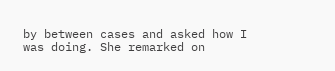by between cases and asked how I was doing. She remarked on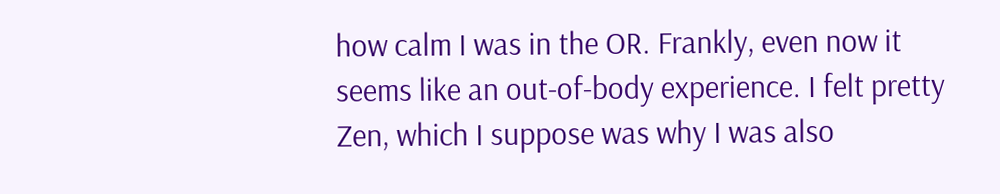how calm I was in the OR. Frankly, even now it seems like an out-of-body experience. I felt pretty Zen, which I suppose was why I was also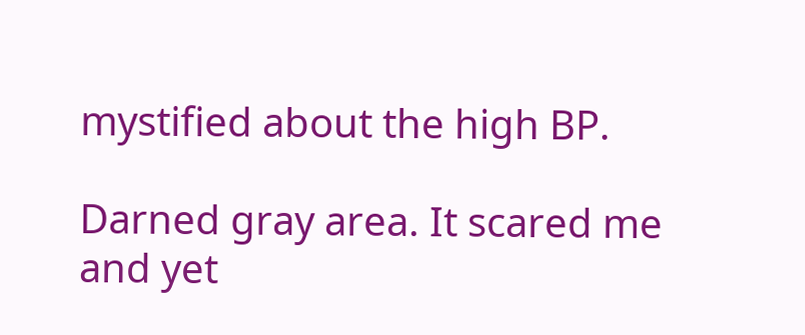mystified about the high BP.

Darned gray area. It scared me and yet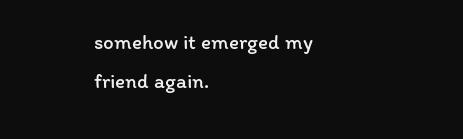somehow it emerged my friend again.